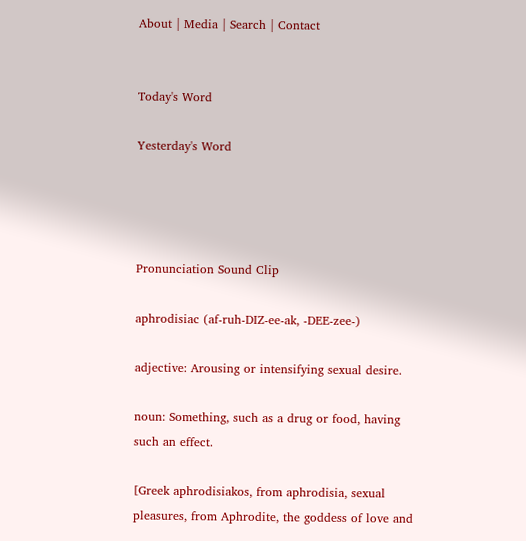About | Media | Search | Contact


Today's Word

Yesterday's Word




Pronunciation Sound Clip

aphrodisiac (af-ruh-DIZ-ee-ak, -DEE-zee-)

adjective: Arousing or intensifying sexual desire.

noun: Something, such as a drug or food, having such an effect.

[Greek aphrodisiakos, from aphrodisia, sexual pleasures, from Aphrodite, the goddess of love and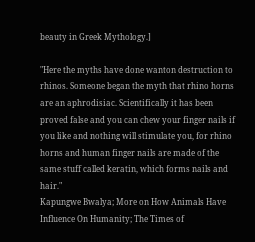beauty in Greek Mythology.]

"Here the myths have done wanton destruction to rhinos. Someone began the myth that rhino horns are an aphrodisiac. Scientifically it has been proved false and you can chew your finger nails if you like and nothing will stimulate you, for rhino horns and human finger nails are made of the same stuff called keratin, which forms nails and hair."
Kapungwe Bwalya; More on How Animals Have Influence On Humanity; The Times of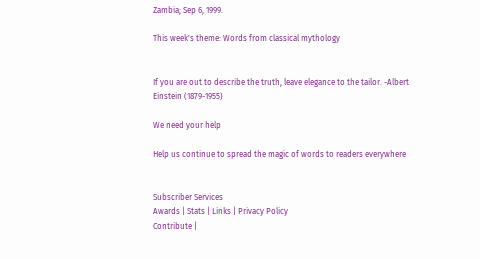Zambia; Sep 6, 1999.

This week's theme: Words from classical mythology


If you are out to describe the truth, leave elegance to the tailor. -Albert Einstein (1879-1955)

We need your help

Help us continue to spread the magic of words to readers everywhere


Subscriber Services
Awards | Stats | Links | Privacy Policy
Contribute |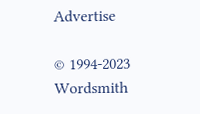Advertise

© 1994-2023 Wordsmith